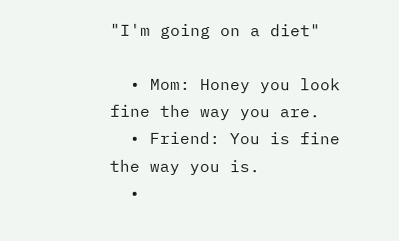"I'm going on a diet"

  • Mom: Honey you look fine the way you are.
  • Friend: You is fine the way you is.
  •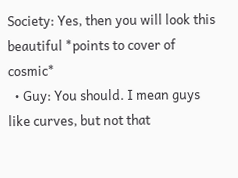Society: Yes, then you will look this beautiful *points to cover of cosmic*
  • Guy: You should. I mean guys like curves, but not that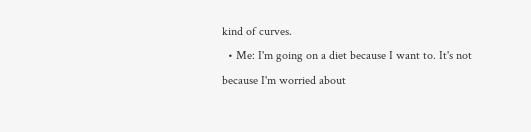kind of curves.
  • Me: I'm going on a diet because I want to. It's not because I'm worried about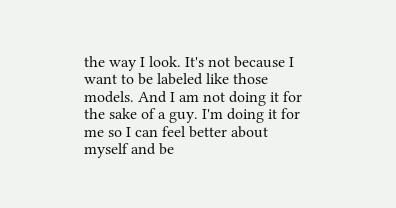the way I look. It's not because I want to be labeled like those models. And I am not doing it for the sake of a guy. I'm doing it for me so I can feel better about myself and be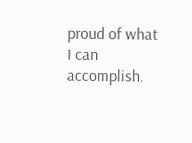proud of what I can accomplish.